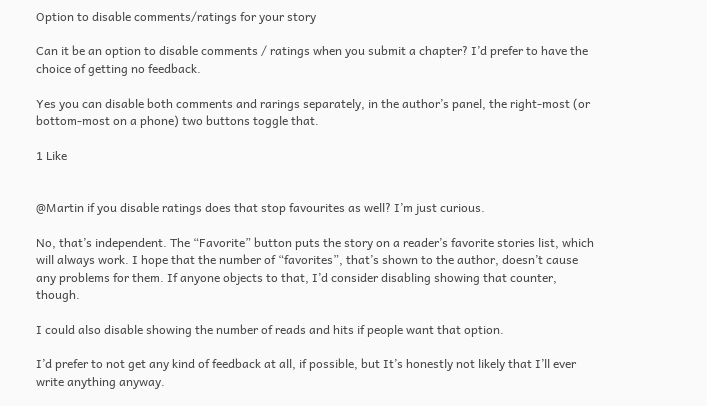Option to disable comments/ratings for your story

Can it be an option to disable comments / ratings when you submit a chapter? I’d prefer to have the choice of getting no feedback.

Yes you can disable both comments and rarings separately, in the author’s panel, the right-most (or bottom-most on a phone) two buttons toggle that.

1 Like


@Martin if you disable ratings does that stop favourites as well? I’m just curious.

No, that’s independent. The “Favorite” button puts the story on a reader’s favorite stories list, which will always work. I hope that the number of “favorites”, that’s shown to the author, doesn’t cause any problems for them. If anyone objects to that, I’d consider disabling showing that counter, though.

I could also disable showing the number of reads and hits if people want that option.

I’d prefer to not get any kind of feedback at all, if possible, but It’s honestly not likely that I’ll ever write anything anyway.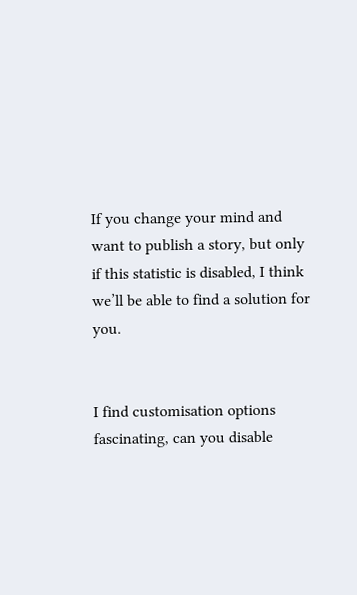If you change your mind and want to publish a story, but only if this statistic is disabled, I think we’ll be able to find a solution for you.


I find customisation options fascinating, can you disable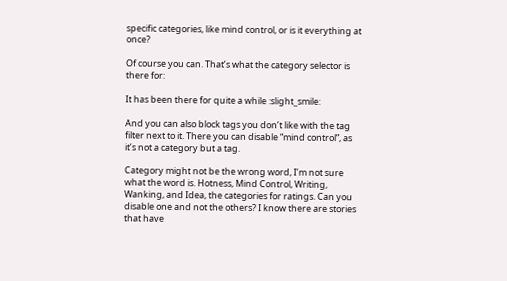specific categories, like mind control, or is it everything at once?

Of course you can. That’s what the category selector is there for:

It has been there for quite a while :slight_smile:

And you can also block tags you don’t like with the tag filter next to it. There you can disable “mind control”, as it’s not a category but a tag.

Category might not be the wrong word, I’m not sure what the word is. Hotness, Mind Control, Writing, Wanking, and Idea, the categories for ratings. Can you disable one and not the others? I know there are stories that have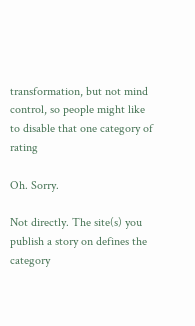transformation, but not mind control, so people might like to disable that one category of rating

Oh. Sorry.

Not directly. The site(s) you publish a story on defines the category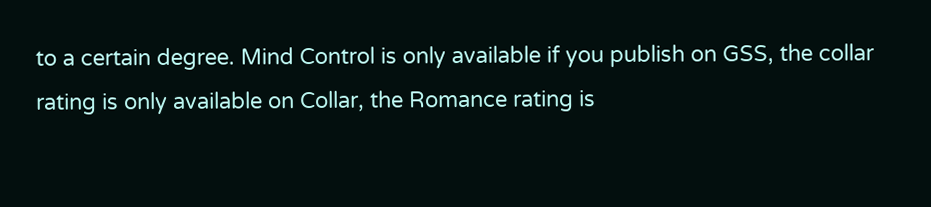to a certain degree. Mind Control is only available if you publish on GSS, the collar rating is only available on Collar, the Romance rating is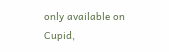only available on Cupid,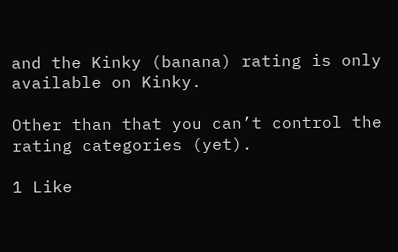and the Kinky (banana) rating is only available on Kinky.

Other than that you can’t control the rating categories (yet).

1 Like